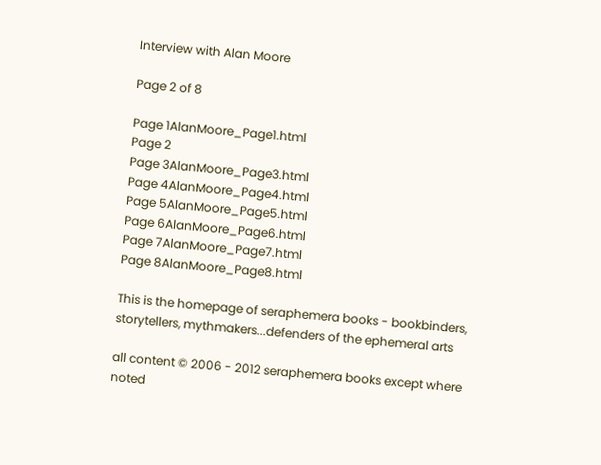Interview with Alan Moore

Page 2 of 8

Page 1AlanMoore_Page1.html
Page 2
Page 3AlanMoore_Page3.html
Page 4AlanMoore_Page4.html
Page 5AlanMoore_Page5.html
Page 6AlanMoore_Page6.html
Page 7AlanMoore_Page7.html
Page 8AlanMoore_Page8.html

This is the homepage of seraphemera books - bookbinders, storytellers, mythmakers...defenders of the ephemeral arts

all content © 2006 - 2012 seraphemera books except where noted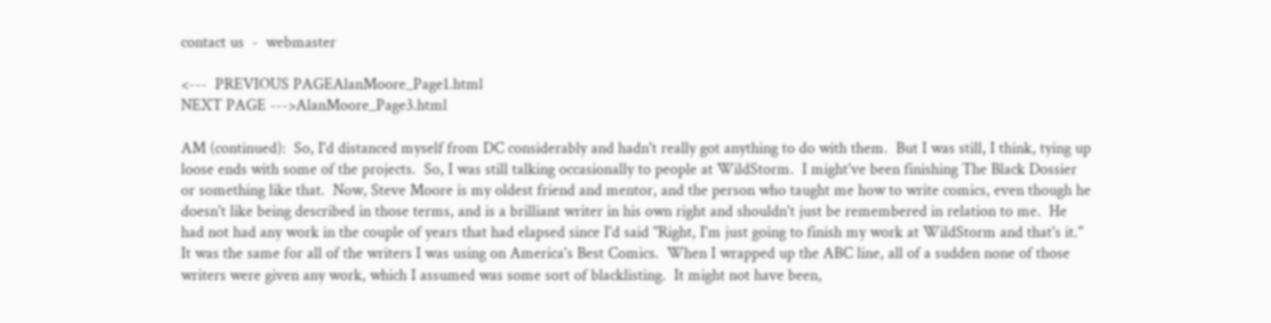contact us  -  webmaster

<---  PREVIOUS PAGEAlanMoore_Page1.html
NEXT PAGE --->AlanMoore_Page3.html

AM (continued):  So, I'd distanced myself from DC considerably and hadn't really got anything to do with them.  But I was still, I think, tying up loose ends with some of the projects.  So, I was still talking occasionally to people at WildStorm.  I might've been finishing The Black Dossier or something like that.  Now, Steve Moore is my oldest friend and mentor, and the person who taught me how to write comics, even though he doesn't like being described in those terms, and is a brilliant writer in his own right and shouldn't just be remembered in relation to me.  He had not had any work in the couple of years that had elapsed since I'd said "Right, I'm just going to finish my work at WildStorm and that's it."  It was the same for all of the writers I was using on America's Best Comics.  When I wrapped up the ABC line, all of a sudden none of those writers were given any work, which I assumed was some sort of blacklisting.  It might not have been,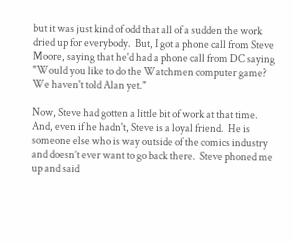but it was just kind of odd that all of a sudden the work dried up for everybody.  But, I got a phone call from Steve Moore, saying that he'd had a phone call from DC saying "Would you like to do the Watchmen computer game?  We haven't told Alan yet."

Now, Steve had gotten a little bit of work at that time.  And, even if he hadn't, Steve is a loyal friend.  He is someone else who is way outside of the comics industry and doesn’t ever want to go back there.  Steve phoned me up and said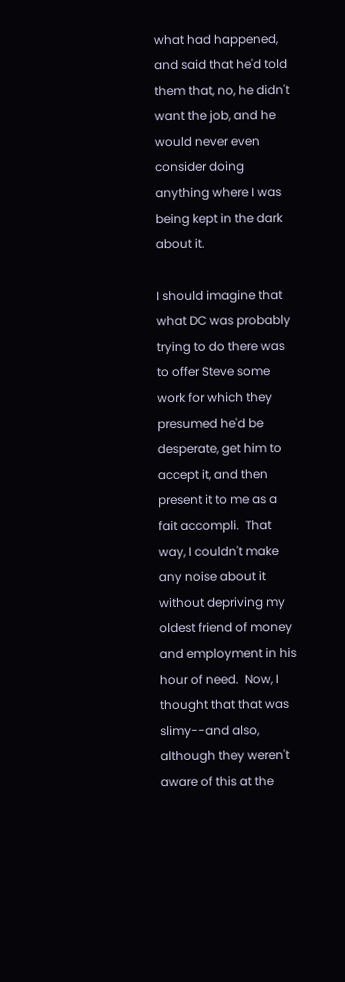what had happened, and said that he'd told them that, no, he didn't want the job, and he would never even consider doing anything where I was being kept in the dark about it.

I should imagine that what DC was probably trying to do there was to offer Steve some work for which they presumed he'd be desperate, get him to accept it, and then present it to me as a fait accompli.  That way, I couldn't make any noise about it without depriving my oldest friend of money and employment in his hour of need.  Now, I thought that that was slimy--and also, although they weren't aware of this at the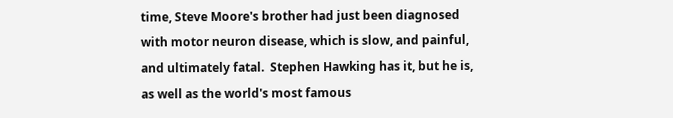time, Steve Moore's brother had just been diagnosed with motor neuron disease, which is slow, and painful, and ultimately fatal.  Stephen Hawking has it, but he is, as well as the world's most famous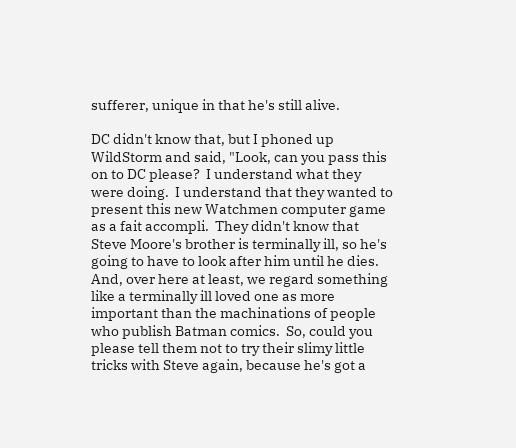sufferer, unique in that he's still alive.

DC didn't know that, but I phoned up WildStorm and said, "Look, can you pass this on to DC please?  I understand what they were doing.  I understand that they wanted to present this new Watchmen computer game as a fait accompli.  They didn't know that Steve Moore's brother is terminally ill, so he's going to have to look after him until he dies.  And, over here at least, we regard something like a terminally ill loved one as more important than the machinations of people who publish Batman comics.  So, could you please tell them not to try their slimy little tricks with Steve again, because he's got a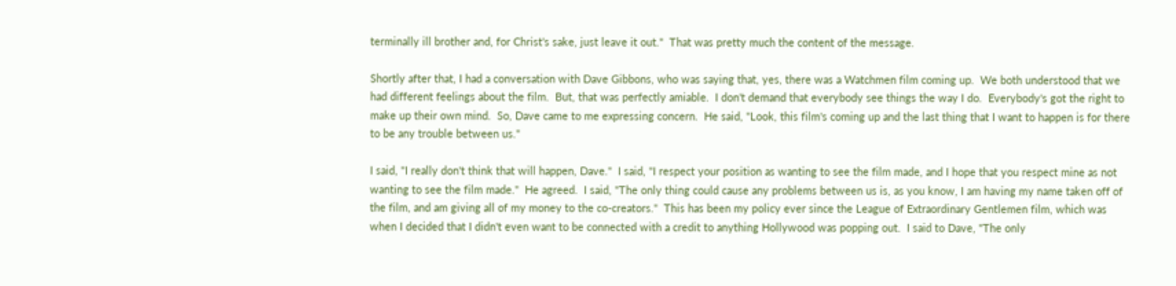terminally ill brother and, for Christ's sake, just leave it out."  That was pretty much the content of the message.

Shortly after that, I had a conversation with Dave Gibbons, who was saying that, yes, there was a Watchmen film coming up.  We both understood that we had different feelings about the film.  But, that was perfectly amiable.  I don't demand that everybody see things the way I do.  Everybody's got the right to make up their own mind.  So, Dave came to me expressing concern.  He said, "Look, this film's coming up and the last thing that I want to happen is for there to be any trouble between us."

I said, "I really don't think that will happen, Dave."  I said, "I respect your position as wanting to see the film made, and I hope that you respect mine as not wanting to see the film made."  He agreed.  I said, "The only thing could cause any problems between us is, as you know, I am having my name taken off of the film, and am giving all of my money to the co-creators."  This has been my policy ever since the League of Extraordinary Gentlemen film, which was when I decided that I didn't even want to be connected with a credit to anything Hollywood was popping out.  I said to Dave, "The only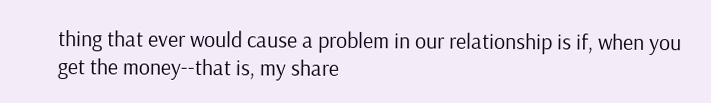thing that ever would cause a problem in our relationship is if, when you get the money--that is, my share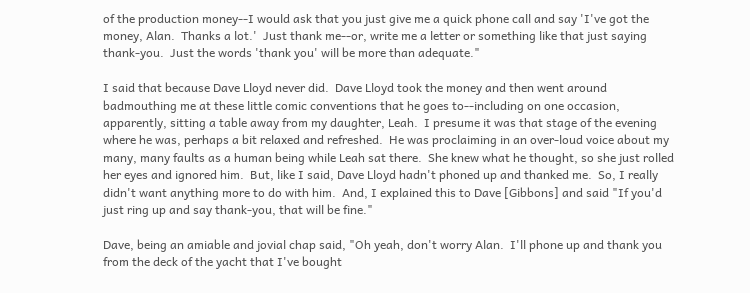of the production money--I would ask that you just give me a quick phone call and say 'I've got the money, Alan.  Thanks a lot.'  Just thank me--or, write me a letter or something like that just saying thank-you.  Just the words 'thank you' will be more than adequate."

I said that because Dave Lloyd never did.  Dave Lloyd took the money and then went around badmouthing me at these little comic conventions that he goes to--including on one occasion, apparently, sitting a table away from my daughter, Leah.  I presume it was that stage of the evening where he was, perhaps a bit relaxed and refreshed.  He was proclaiming in an over-loud voice about my many, many faults as a human being while Leah sat there.  She knew what he thought, so she just rolled her eyes and ignored him.  But, like I said, Dave Lloyd hadn't phoned up and thanked me.  So, I really didn't want anything more to do with him.  And, I explained this to Dave [Gibbons] and said "If you'd just ring up and say thank-you, that will be fine."

Dave, being an amiable and jovial chap said, "Oh yeah, don't worry Alan.  I'll phone up and thank you from the deck of the yacht that I've bought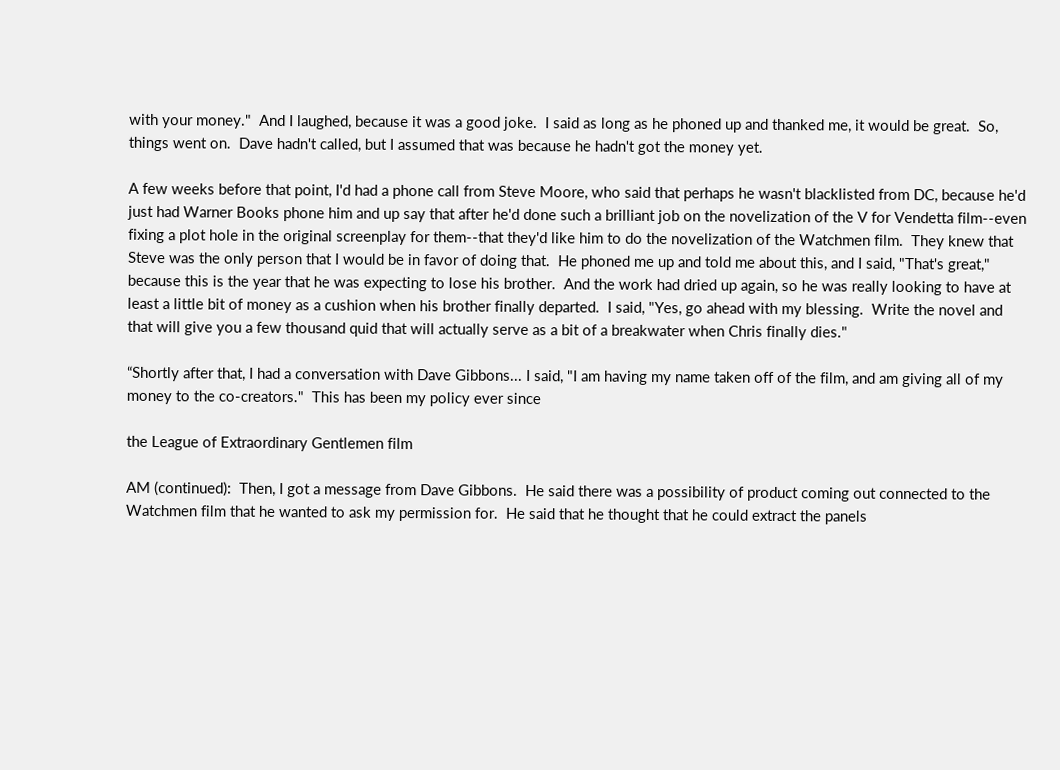with your money."  And I laughed, because it was a good joke.  I said as long as he phoned up and thanked me, it would be great.  So, things went on.  Dave hadn't called, but I assumed that was because he hadn't got the money yet.

A few weeks before that point, I'd had a phone call from Steve Moore, who said that perhaps he wasn't blacklisted from DC, because he'd just had Warner Books phone him and up say that after he'd done such a brilliant job on the novelization of the V for Vendetta film--even fixing a plot hole in the original screenplay for them--that they'd like him to do the novelization of the Watchmen film.  They knew that Steve was the only person that I would be in favor of doing that.  He phoned me up and told me about this, and I said, "That's great," because this is the year that he was expecting to lose his brother.  And the work had dried up again, so he was really looking to have at least a little bit of money as a cushion when his brother finally departed.  I said, "Yes, go ahead with my blessing.  Write the novel and that will give you a few thousand quid that will actually serve as a bit of a breakwater when Chris finally dies."

“Shortly after that, I had a conversation with Dave Gibbons... I said, "I am having my name taken off of the film, and am giving all of my money to the co-creators."  This has been my policy ever since

the League of Extraordinary Gentlemen film

AM (continued):  Then, I got a message from Dave Gibbons.  He said there was a possibility of product coming out connected to the Watchmen film that he wanted to ask my permission for.  He said that he thought that he could extract the panels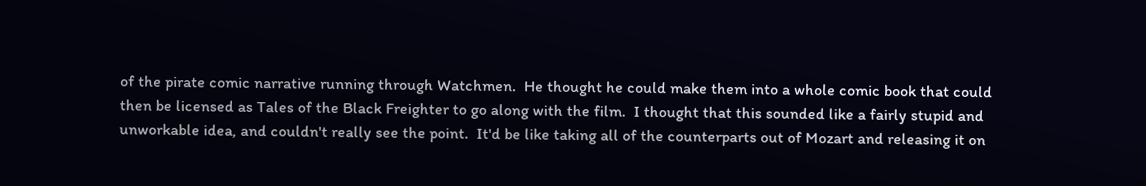of the pirate comic narrative running through Watchmen.  He thought he could make them into a whole comic book that could then be licensed as Tales of the Black Freighter to go along with the film.  I thought that this sounded like a fairly stupid and unworkable idea, and couldn't really see the point.  It'd be like taking all of the counterparts out of Mozart and releasing it on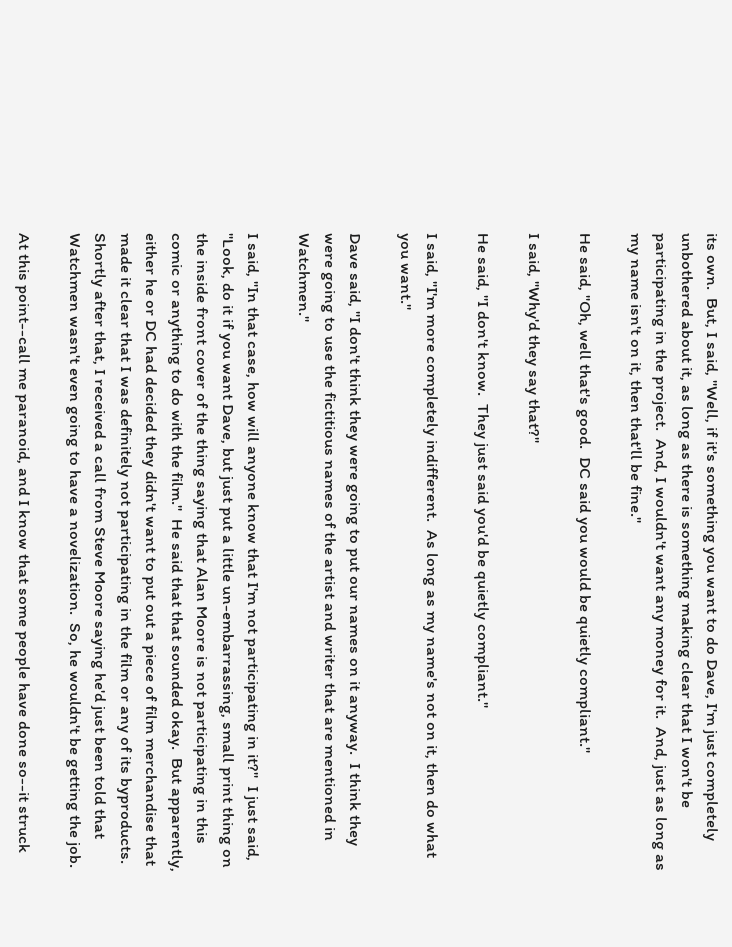its own.  But, I said, "Well, if it's something you want to do Dave, I'm just completely unbothered about it, as long as there is something making clear that I won't be participating in the project.  And, I wouldn't want any money for it.  And, just as long as my name isn't on it, then that'll be fine."

He said, "Oh, well that's good.  DC said you would be quietly compliant."

I said, "Why'd they say that?"

He said, "I don't know.  They just said you'd be quietly compliant."

I said, "I'm more completely indifferent.  As long as my name's not on it, then do what you want."

Dave said, "I don't think they were going to put our names on it anyway.  I think they were going to use the fictitious names of the artist and writer that are mentioned in Watchmen."

I said, "In that case, how will anyone know that I'm not participating in it?"  I just said, "Look, do it if you want Dave, but just put a little un-embarrassing, small print thing on the inside front cover of the thing saying that Alan Moore is not participating in this comic or anything to do with the film."  He said that that sounded okay.  But apparently, either he or DC had decided they didn't want to put out a piece of film merchandise that made it clear that I was definitely not participating in the film or any of its byproducts.  Shortly after that, I received a call from Steve Moore saying he'd just been told that Watchmen wasn't even going to have a novelization.  So, he wouldn't be getting the job.

At this point--call me paranoid, and I know that some people have done so--it struck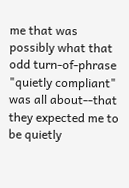me that was possibly what that odd turn-of-phrase "quietly compliant" was all about--that they expected me to be quietly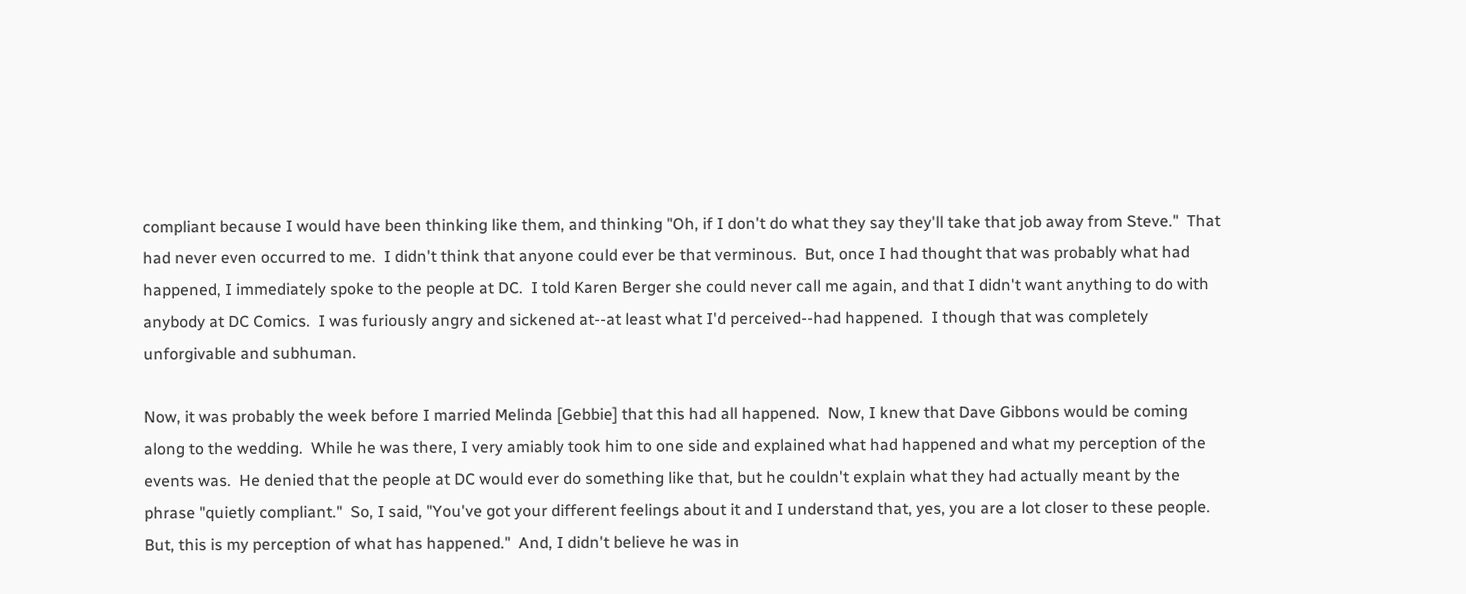compliant because I would have been thinking like them, and thinking "Oh, if I don't do what they say they'll take that job away from Steve."  That had never even occurred to me.  I didn't think that anyone could ever be that verminous.  But, once I had thought that was probably what had happened, I immediately spoke to the people at DC.  I told Karen Berger she could never call me again, and that I didn't want anything to do with anybody at DC Comics.  I was furiously angry and sickened at--at least what I'd perceived--had happened.  I though that was completely unforgivable and subhuman.

Now, it was probably the week before I married Melinda [Gebbie] that this had all happened.  Now, I knew that Dave Gibbons would be coming along to the wedding.  While he was there, I very amiably took him to one side and explained what had happened and what my perception of the events was.  He denied that the people at DC would ever do something like that, but he couldn't explain what they had actually meant by the phrase "quietly compliant."  So, I said, "You've got your different feelings about it and I understand that, yes, you are a lot closer to these people.  But, this is my perception of what has happened."  And, I didn't believe he was in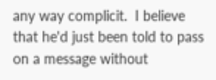any way complicit.  I believe that he'd just been told to pass on a message without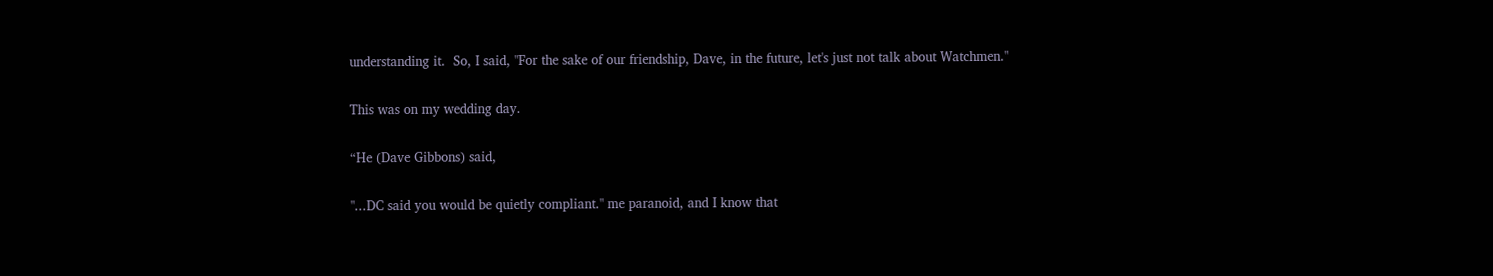understanding it.  So, I said, "For the sake of our friendship, Dave, in the future, let's just not talk about Watchmen."

This was on my wedding day.

“He (Dave Gibbons) said,

"...DC said you would be quietly compliant." me paranoid, and I know that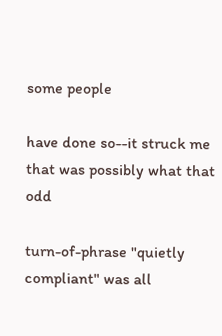some people

have done so--it struck me that was possibly what that odd

turn-of-phrase "quietly compliant" was all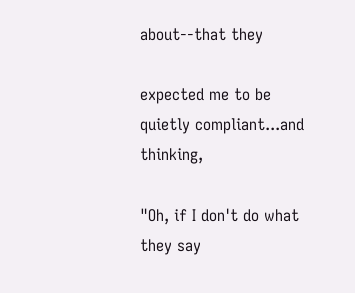about--that they

expected me to be quietly compliant...and thinking,

"Oh, if I don't do what they say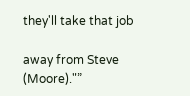they'll take that job

away from Steve (Moore)."”